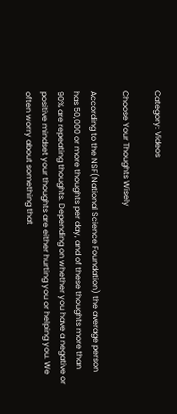Category: Videos

Choose Your Thoughts Wisely

According to the NSF(National Science Foundation) the average person has 50,000 or more thoughts per day, and of these thoughts more than 90% are repeating thoughts. Depending on whether you have a negative or positive mindset your thoughts are either hurting you or helping you. We often worry about something that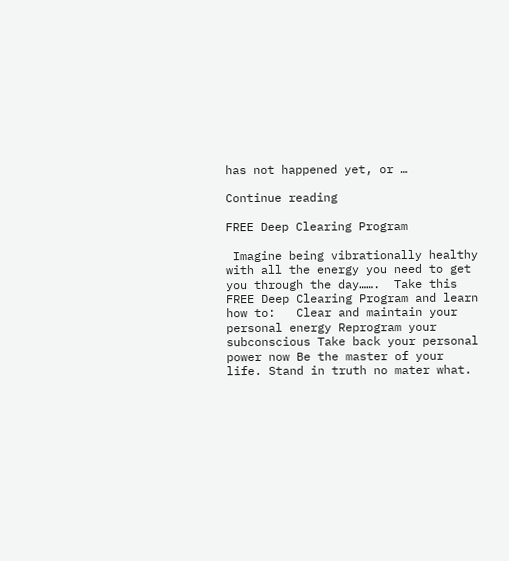has not happened yet, or …

Continue reading

FREE Deep Clearing Program

 Imagine being vibrationally healthy with all the energy you need to get you through the day…….  Take this FREE Deep Clearing Program and learn how to:   Clear and maintain your personal energy Reprogram your subconscious Take back your personal power now Be the master of your life. Stand in truth no mater what.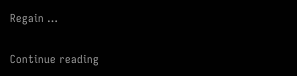Regain …

Continue reading